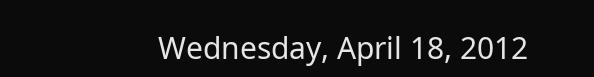Wednesday, April 18, 2012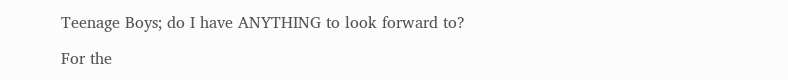Teenage Boys; do I have ANYTHING to look forward to?

For the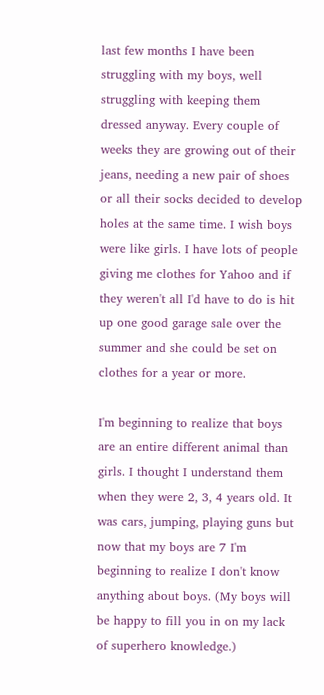last few months I have been struggling with my boys, well struggling with keeping them dressed anyway. Every couple of weeks they are growing out of their jeans, needing a new pair of shoes or all their socks decided to develop holes at the same time. I wish boys were like girls. I have lots of people giving me clothes for Yahoo and if they weren't all I'd have to do is hit up one good garage sale over the summer and she could be set on clothes for a year or more.

I'm beginning to realize that boys are an entire different animal than girls. I thought I understand them when they were 2, 3, 4 years old. It was cars, jumping, playing guns but now that my boys are 7 I'm beginning to realize I don't know anything about boys. (My boys will be happy to fill you in on my lack of superhero knowledge.)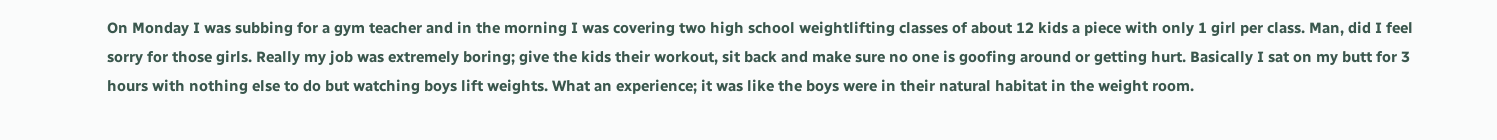On Monday I was subbing for a gym teacher and in the morning I was covering two high school weightlifting classes of about 12 kids a piece with only 1 girl per class. Man, did I feel sorry for those girls. Really my job was extremely boring; give the kids their workout, sit back and make sure no one is goofing around or getting hurt. Basically I sat on my butt for 3 hours with nothing else to do but watching boys lift weights. What an experience; it was like the boys were in their natural habitat in the weight room.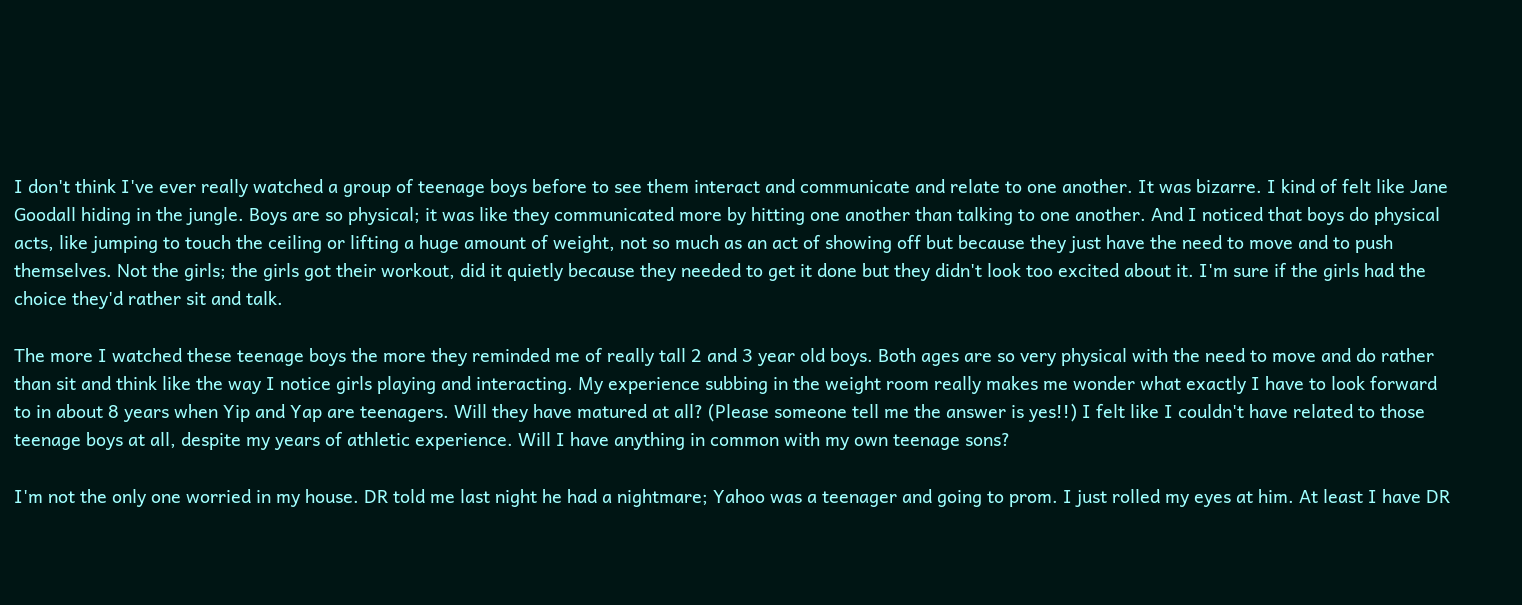I don't think I've ever really watched a group of teenage boys before to see them interact and communicate and relate to one another. It was bizarre. I kind of felt like Jane Goodall hiding in the jungle. Boys are so physical; it was like they communicated more by hitting one another than talking to one another. And I noticed that boys do physical acts, like jumping to touch the ceiling or lifting a huge amount of weight, not so much as an act of showing off but because they just have the need to move and to push themselves. Not the girls; the girls got their workout, did it quietly because they needed to get it done but they didn't look too excited about it. I'm sure if the girls had the choice they'd rather sit and talk.

The more I watched these teenage boys the more they reminded me of really tall 2 and 3 year old boys. Both ages are so very physical with the need to move and do rather than sit and think like the way I notice girls playing and interacting. My experience subbing in the weight room really makes me wonder what exactly I have to look forward to in about 8 years when Yip and Yap are teenagers. Will they have matured at all? (Please someone tell me the answer is yes!!) I felt like I couldn't have related to those teenage boys at all, despite my years of athletic experience. Will I have anything in common with my own teenage sons?

I'm not the only one worried in my house. DR told me last night he had a nightmare; Yahoo was a teenager and going to prom. I just rolled my eyes at him. At least I have DR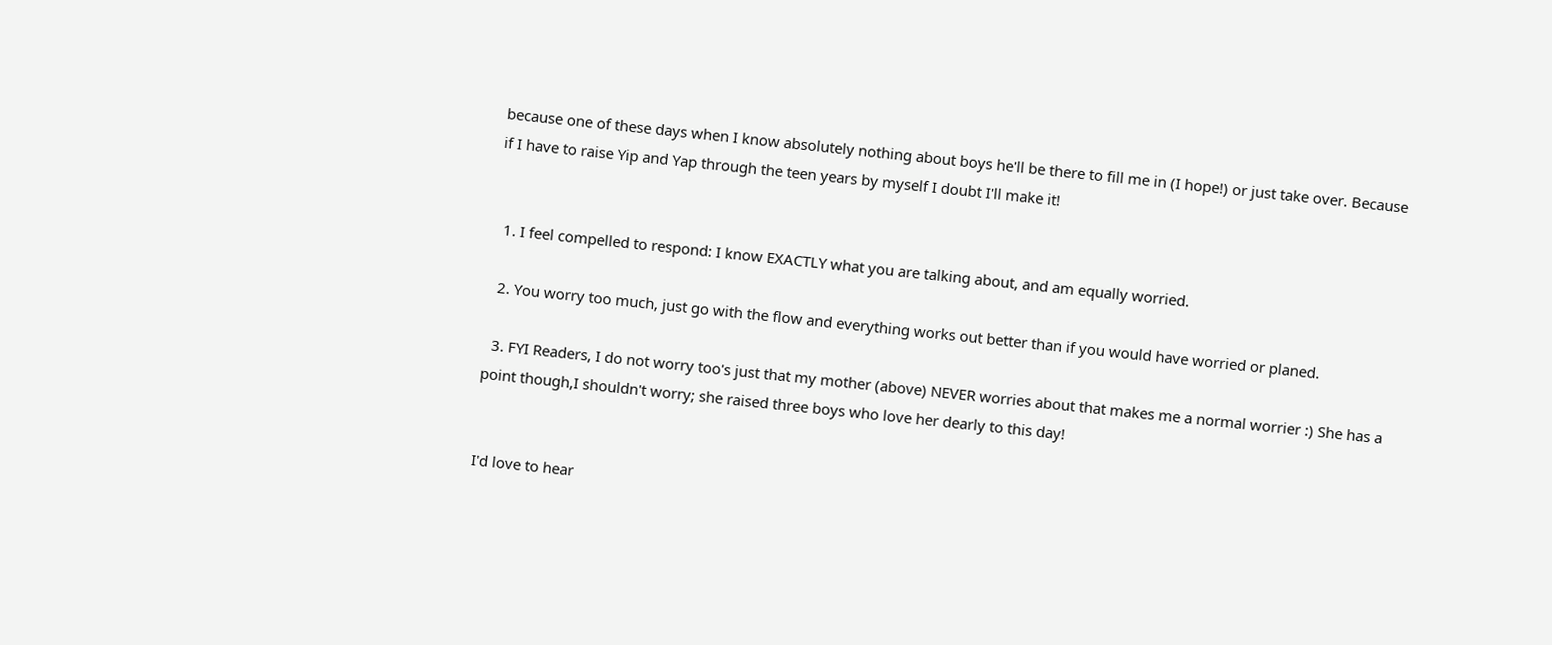because one of these days when I know absolutely nothing about boys he'll be there to fill me in (I hope!) or just take over. Because if I have to raise Yip and Yap through the teen years by myself I doubt I'll make it!


  1. I feel compelled to respond: I know EXACTLY what you are talking about, and am equally worried.

  2. You worry too much, just go with the flow and everything works out better than if you would have worried or planed.

  3. FYI Readers, I do not worry too's just that my mother (above) NEVER worries about that makes me a normal worrier :) She has a point though,I shouldn't worry; she raised three boys who love her dearly to this day!


I'd love to hear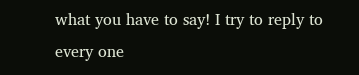what you have to say! I try to reply to every one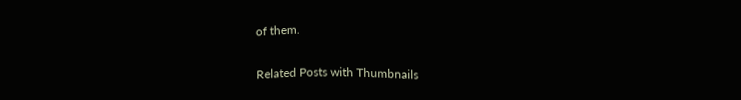of them.

Related Posts with Thumbnails